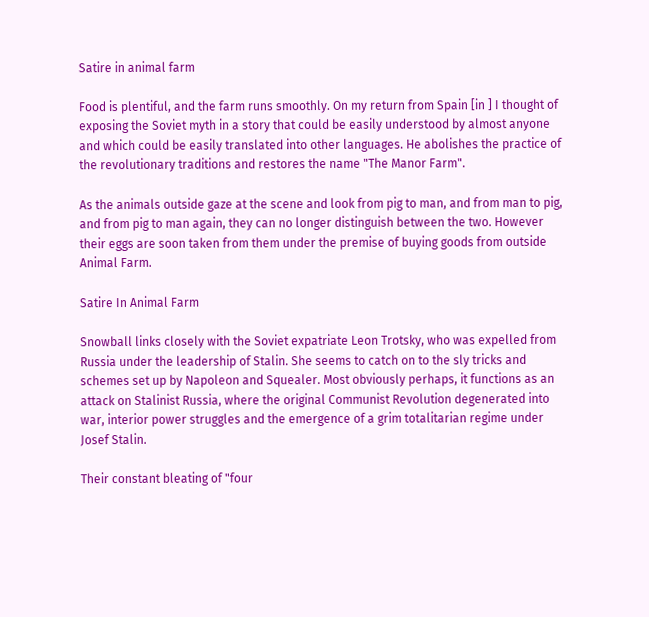Satire in animal farm

Food is plentiful, and the farm runs smoothly. On my return from Spain [in ] I thought of exposing the Soviet myth in a story that could be easily understood by almost anyone and which could be easily translated into other languages. He abolishes the practice of the revolutionary traditions and restores the name "The Manor Farm".

As the animals outside gaze at the scene and look from pig to man, and from man to pig, and from pig to man again, they can no longer distinguish between the two. However their eggs are soon taken from them under the premise of buying goods from outside Animal Farm.

Satire In Animal Farm

Snowball links closely with the Soviet expatriate Leon Trotsky, who was expelled from Russia under the leadership of Stalin. She seems to catch on to the sly tricks and schemes set up by Napoleon and Squealer. Most obviously perhaps, it functions as an attack on Stalinist Russia, where the original Communist Revolution degenerated into war, interior power struggles and the emergence of a grim totalitarian regime under Josef Stalin.

Their constant bleating of "four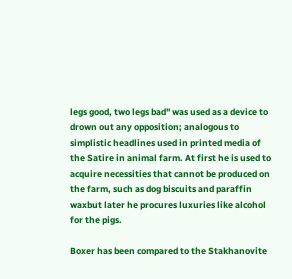legs good, two legs bad" was used as a device to drown out any opposition; analogous to simplistic headlines used in printed media of the Satire in animal farm. At first he is used to acquire necessities that cannot be produced on the farm, such as dog biscuits and paraffin waxbut later he procures luxuries like alcohol for the pigs.

Boxer has been compared to the Stakhanovite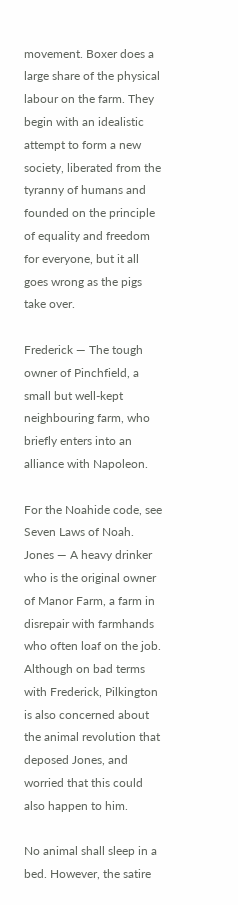movement. Boxer does a large share of the physical labour on the farm. They begin with an idealistic attempt to form a new society, liberated from the tyranny of humans and founded on the principle of equality and freedom for everyone, but it all goes wrong as the pigs take over.

Frederick — The tough owner of Pinchfield, a small but well-kept neighbouring farm, who briefly enters into an alliance with Napoleon.

For the Noahide code, see Seven Laws of Noah. Jones — A heavy drinker who is the original owner of Manor Farm, a farm in disrepair with farmhands who often loaf on the job. Although on bad terms with Frederick, Pilkington is also concerned about the animal revolution that deposed Jones, and worried that this could also happen to him.

No animal shall sleep in a bed. However, the satire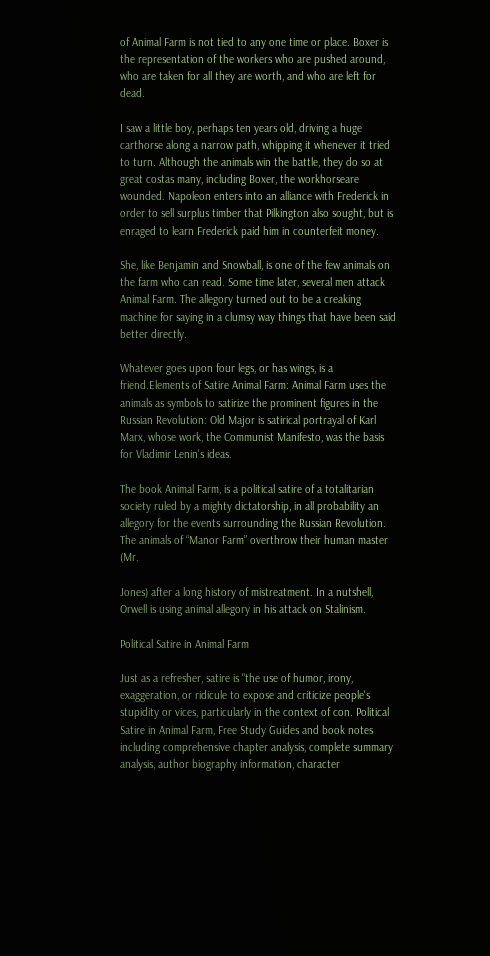of Animal Farm is not tied to any one time or place. Boxer is the representation of the workers who are pushed around, who are taken for all they are worth, and who are left for dead.

I saw a little boy, perhaps ten years old, driving a huge carthorse along a narrow path, whipping it whenever it tried to turn. Although the animals win the battle, they do so at great costas many, including Boxer, the workhorseare wounded. Napoleon enters into an alliance with Frederick in order to sell surplus timber that Pilkington also sought, but is enraged to learn Frederick paid him in counterfeit money.

She, like Benjamin and Snowball, is one of the few animals on the farm who can read. Some time later, several men attack Animal Farm. The allegory turned out to be a creaking machine for saying in a clumsy way things that have been said better directly.

Whatever goes upon four legs, or has wings, is a friend.Elements of Satire Animal Farm: Animal Farm uses the animals as symbols to satirize the prominent figures in the Russian Revolution: Old Major is satirical portrayal of Karl Marx, whose work, the Communist Manifesto, was the basis for Vladimir Lenin's ideas.

The book Animal Farm, is a political satire of a totalitarian society ruled by a mighty dictatorship, in all probability an allegory for the events surrounding the Russian Revolution. The animals of “Manor Farm” overthrow their human master (Mr.

Jones) after a long history of mistreatment. In a nutshell, Orwell is using animal allegory in his attack on Stalinism.

Political Satire in Animal Farm

Just as a refresher, satire is "the use of humor, irony, exaggeration, or ridicule to expose and criticize people's stupidity or vices, particularly in the context of con. Political Satire in Animal Farm, Free Study Guides and book notes including comprehensive chapter analysis, complete summary analysis, author biography information, character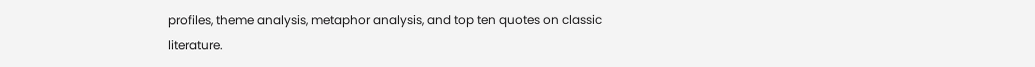profiles, theme analysis, metaphor analysis, and top ten quotes on classic literature.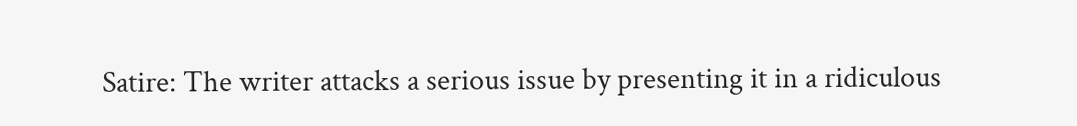Satire: The writer attacks a serious issue by presenting it in a ridiculous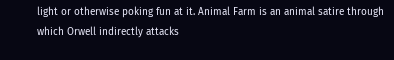light or otherwise poking fun at it. Animal Farm is an animal satire through which Orwell indirectly attacks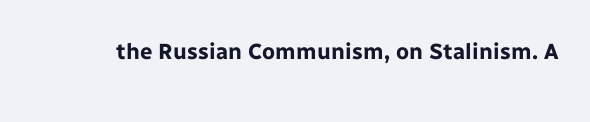the Russian Communism, on Stalinism. A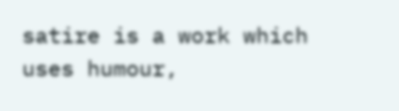satire is a work which uses humour,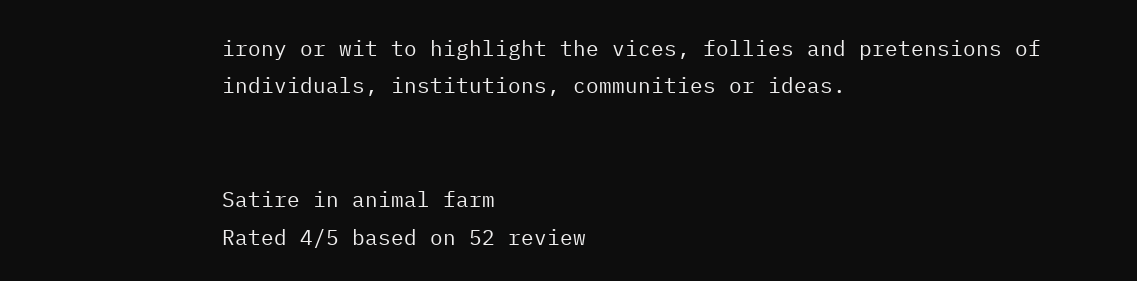irony or wit to highlight the vices, follies and pretensions of individuals, institutions, communities or ideas.


Satire in animal farm
Rated 4/5 based on 52 review